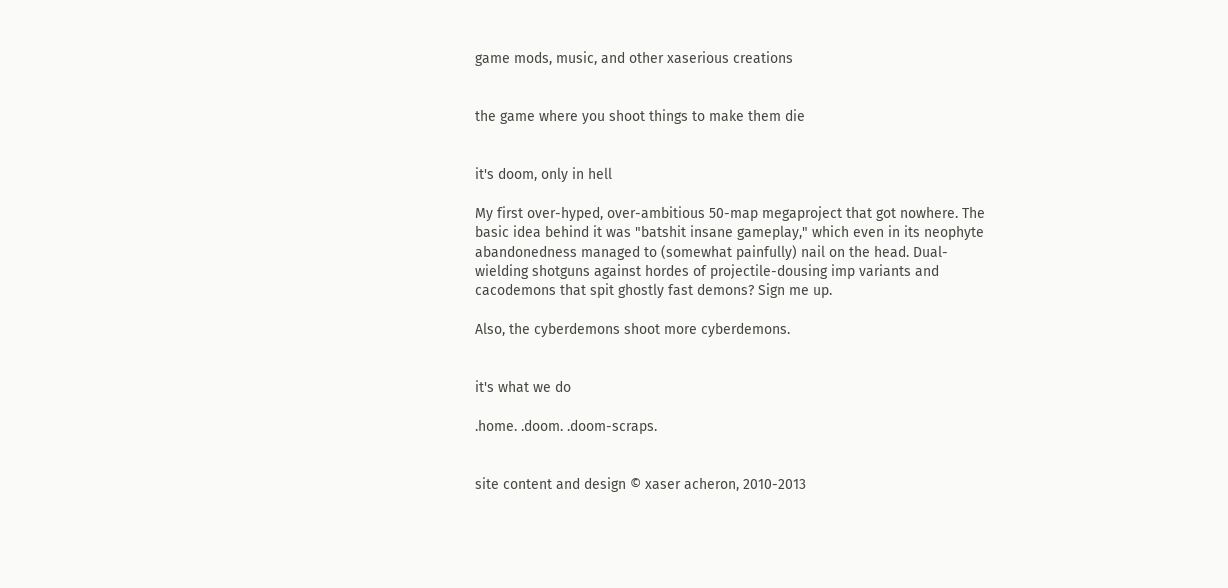game mods, music, and other xaserious creations


the game where you shoot things to make them die


it's doom, only in hell

My first over-hyped, over-ambitious 50-map megaproject that got nowhere. The basic idea behind it was "batshit insane gameplay," which even in its neophyte abandonedness managed to (somewhat painfully) nail on the head. Dual-wielding shotguns against hordes of projectile-dousing imp variants and cacodemons that spit ghostly fast demons? Sign me up.

Also, the cyberdemons shoot more cyberdemons.


it's what we do

.home. .doom. .doom-scraps.


site content and design © xaser acheron, 2010-2013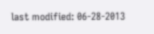last modified: 06-28-2013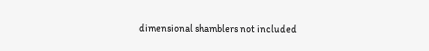dimensional shamblers not included